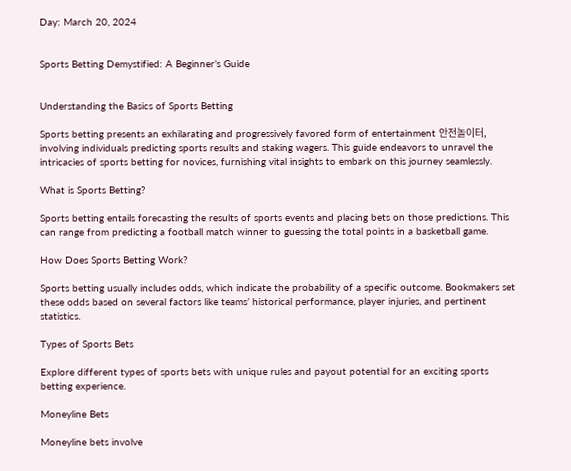Day: March 20, 2024


Sports Betting Demystified: A Beginner’s Guide


Understanding the Basics of Sports Betting

Sports betting presents an exhilarating and progressively favored form of entertainment 안전놀이터, involving individuals predicting sports results and staking wagers. This guide endeavors to unravel the intricacies of sports betting for novices, furnishing vital insights to embark on this journey seamlessly.

What is Sports Betting?

Sports betting entails forecasting the results of sports events and placing bets on those predictions. This can range from predicting a football match winner to guessing the total points in a basketball game.

How Does Sports Betting Work?

Sports betting usually includes odds, which indicate the probability of a specific outcome. Bookmakers set these odds based on several factors like teams’ historical performance, player injuries, and pertinent statistics.

Types of Sports Bets

Explore different types of sports bets with unique rules and payout potential for an exciting sports betting experience.

Moneyline Bets

Moneyline bets involve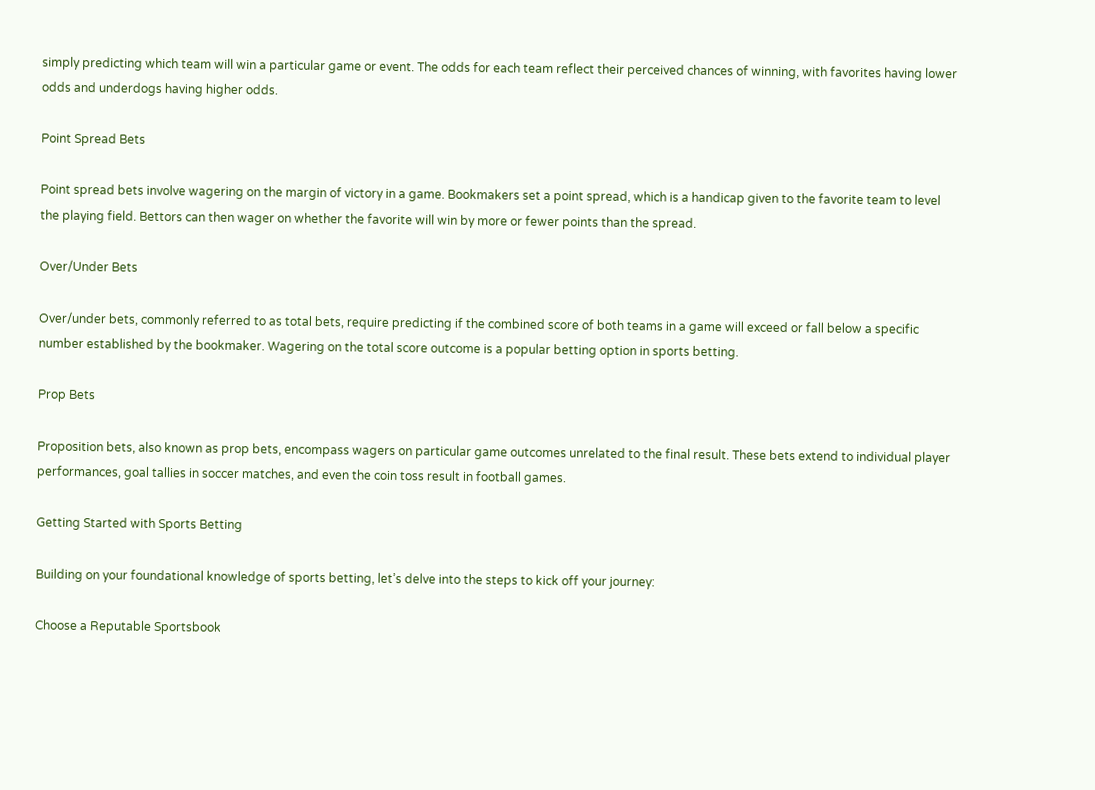simply predicting which team will win a particular game or event. The odds for each team reflect their perceived chances of winning, with favorites having lower odds and underdogs having higher odds.

Point Spread Bets

Point spread bets involve wagering on the margin of victory in a game. Bookmakers set a point spread, which is a handicap given to the favorite team to level the playing field. Bettors can then wager on whether the favorite will win by more or fewer points than the spread.

Over/Under Bets

Over/under bets, commonly referred to as total bets, require predicting if the combined score of both teams in a game will exceed or fall below a specific number established by the bookmaker. Wagering on the total score outcome is a popular betting option in sports betting.

Prop Bets

Proposition bets, also known as prop bets, encompass wagers on particular game outcomes unrelated to the final result. These bets extend to individual player performances, goal tallies in soccer matches, and even the coin toss result in football games.

Getting Started with Sports Betting

Building on your foundational knowledge of sports betting, let’s delve into the steps to kick off your journey:

Choose a Reputable Sportsbook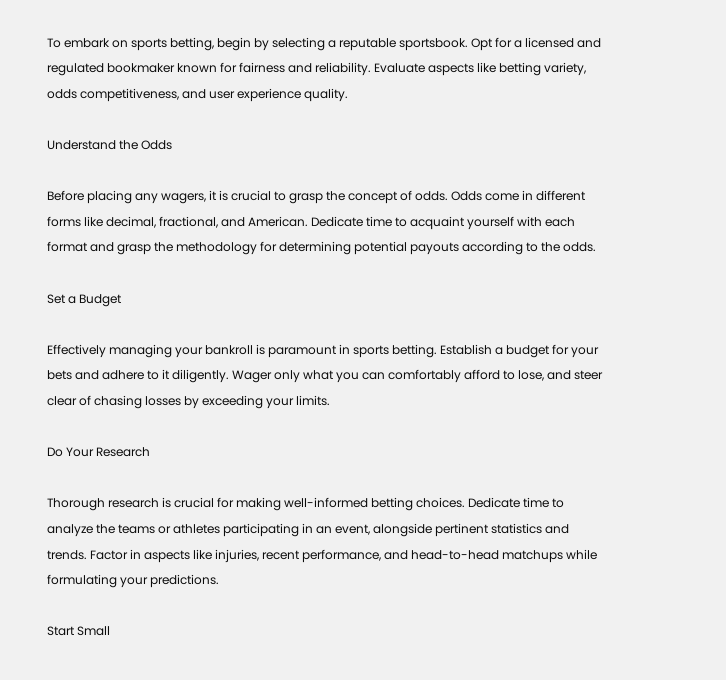To embark on sports betting, begin by selecting a reputable sportsbook. Opt for a licensed and regulated bookmaker known for fairness and reliability. Evaluate aspects like betting variety, odds competitiveness, and user experience quality.

Understand the Odds

Before placing any wagers, it is crucial to grasp the concept of odds. Odds come in different forms like decimal, fractional, and American. Dedicate time to acquaint yourself with each format and grasp the methodology for determining potential payouts according to the odds.

Set a Budget

Effectively managing your bankroll is paramount in sports betting. Establish a budget for your bets and adhere to it diligently. Wager only what you can comfortably afford to lose, and steer clear of chasing losses by exceeding your limits.

Do Your Research

Thorough research is crucial for making well-informed betting choices. Dedicate time to analyze the teams or athletes participating in an event, alongside pertinent statistics and trends. Factor in aspects like injuries, recent performance, and head-to-head matchups while formulating your predictions.

Start Small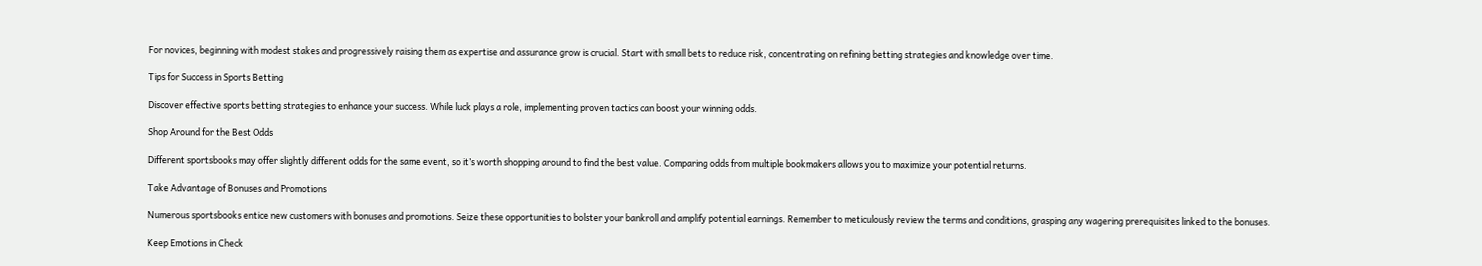For novices, beginning with modest stakes and progressively raising them as expertise and assurance grow is crucial. Start with small bets to reduce risk, concentrating on refining betting strategies and knowledge over time.

Tips for Success in Sports Betting

Discover effective sports betting strategies to enhance your success. While luck plays a role, implementing proven tactics can boost your winning odds.

Shop Around for the Best Odds

Different sportsbooks may offer slightly different odds for the same event, so it’s worth shopping around to find the best value. Comparing odds from multiple bookmakers allows you to maximize your potential returns.

Take Advantage of Bonuses and Promotions

Numerous sportsbooks entice new customers with bonuses and promotions. Seize these opportunities to bolster your bankroll and amplify potential earnings. Remember to meticulously review the terms and conditions, grasping any wagering prerequisites linked to the bonuses.

Keep Emotions in Check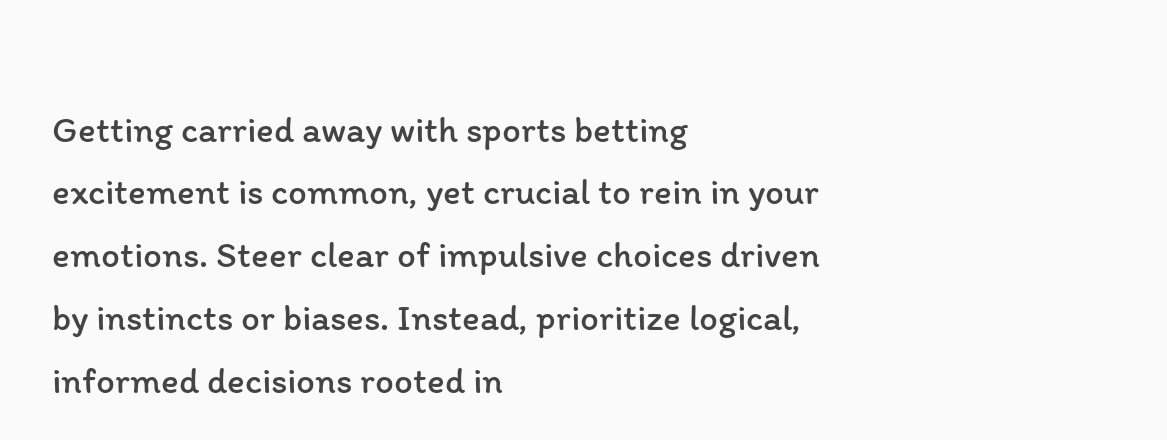Getting carried away with sports betting excitement is common, yet crucial to rein in your emotions. Steer clear of impulsive choices driven by instincts or biases. Instead, prioritize logical, informed decisions rooted in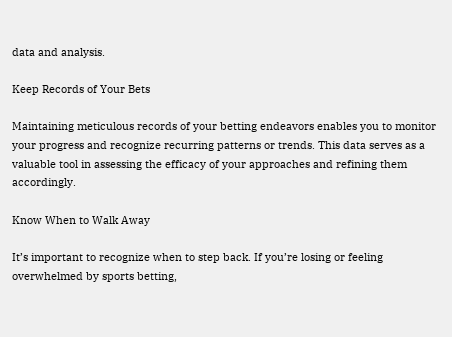data and analysis.

Keep Records of Your Bets

Maintaining meticulous records of your betting endeavors enables you to monitor your progress and recognize recurring patterns or trends. This data serves as a valuable tool in assessing the efficacy of your approaches and refining them accordingly.

Know When to Walk Away

It’s important to recognize when to step back. If you’re losing or feeling overwhelmed by sports betting,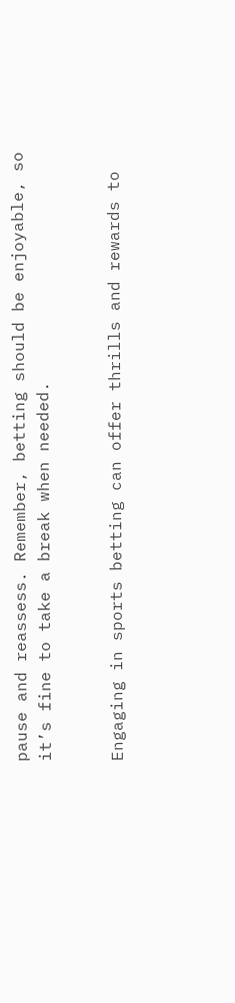pause and reassess. Remember, betting should be enjoyable, so it’s fine to take a break when needed.


Engaging in sports betting can offer thrills and rewards to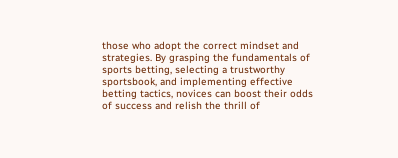those who adopt the correct mindset and strategies. By grasping the fundamentals of sports betting, selecting a trustworthy sportsbook, and implementing effective betting tactics, novices can boost their odds of success and relish the thrill of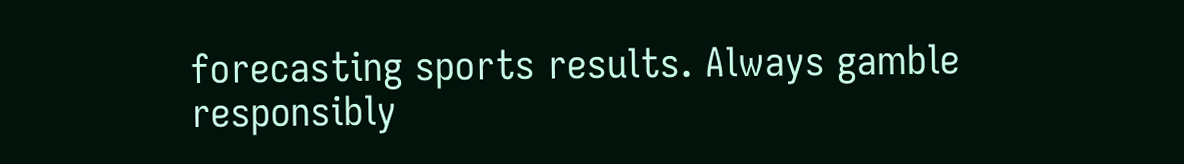forecasting sports results. Always gamble responsibly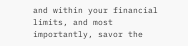and within your financial limits, and most importantly, savor the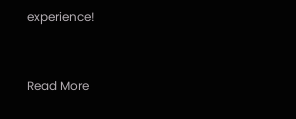experience!


Read More